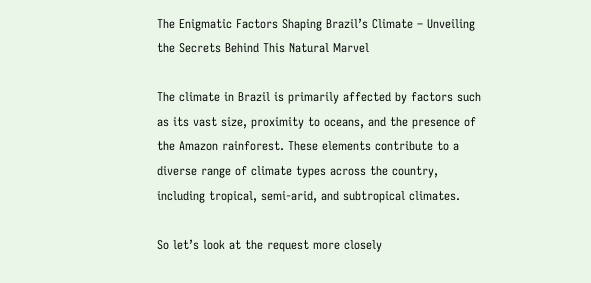The Enigmatic Factors Shaping Brazil’s Climate – Unveiling the Secrets Behind This Natural Marvel

The climate in Brazil is primarily affected by factors such as its vast size, proximity to oceans, and the presence of the Amazon rainforest. These elements contribute to a diverse range of climate types across the country, including tropical, semi-arid, and subtropical climates.

So let’s look at the request more closely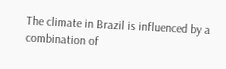The climate in Brazil is influenced by a combination of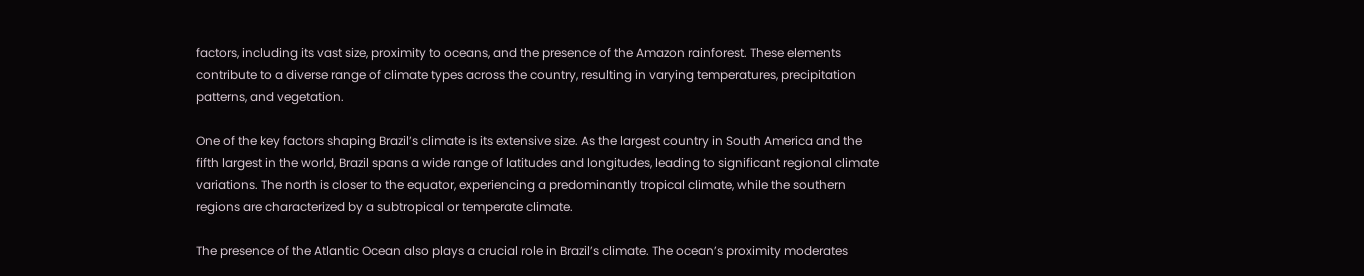factors, including its vast size, proximity to oceans, and the presence of the Amazon rainforest. These elements contribute to a diverse range of climate types across the country, resulting in varying temperatures, precipitation patterns, and vegetation.

One of the key factors shaping Brazil’s climate is its extensive size. As the largest country in South America and the fifth largest in the world, Brazil spans a wide range of latitudes and longitudes, leading to significant regional climate variations. The north is closer to the equator, experiencing a predominantly tropical climate, while the southern regions are characterized by a subtropical or temperate climate.

The presence of the Atlantic Ocean also plays a crucial role in Brazil’s climate. The ocean’s proximity moderates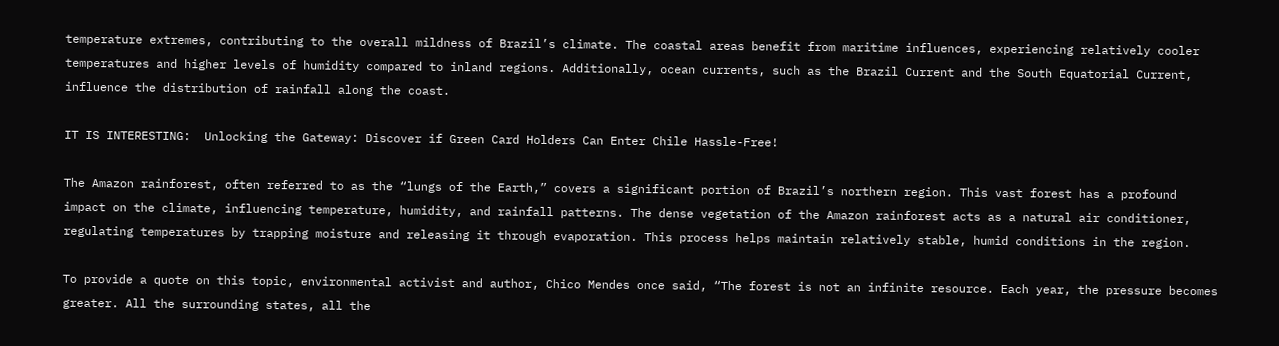temperature extremes, contributing to the overall mildness of Brazil’s climate. The coastal areas benefit from maritime influences, experiencing relatively cooler temperatures and higher levels of humidity compared to inland regions. Additionally, ocean currents, such as the Brazil Current and the South Equatorial Current, influence the distribution of rainfall along the coast.

IT IS INTERESTING:  Unlocking the Gateway: Discover if Green Card Holders Can Enter Chile Hassle-Free!

The Amazon rainforest, often referred to as the “lungs of the Earth,” covers a significant portion of Brazil’s northern region. This vast forest has a profound impact on the climate, influencing temperature, humidity, and rainfall patterns. The dense vegetation of the Amazon rainforest acts as a natural air conditioner, regulating temperatures by trapping moisture and releasing it through evaporation. This process helps maintain relatively stable, humid conditions in the region.

To provide a quote on this topic, environmental activist and author, Chico Mendes once said, “The forest is not an infinite resource. Each year, the pressure becomes greater. All the surrounding states, all the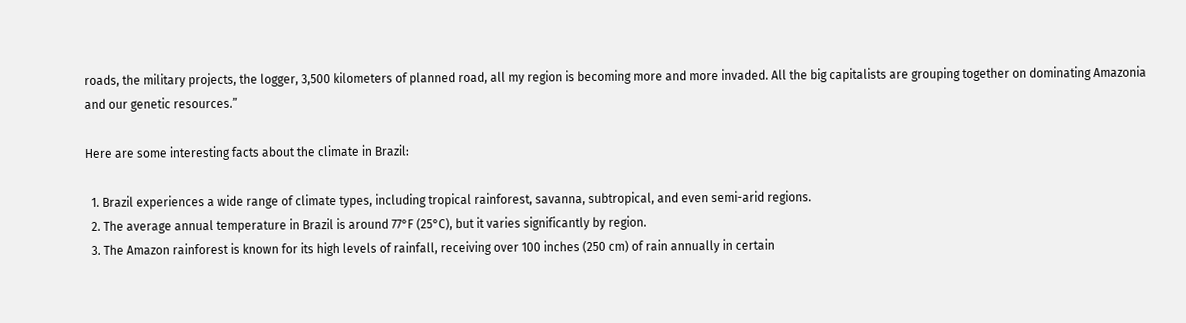roads, the military projects, the logger, 3,500 kilometers of planned road, all my region is becoming more and more invaded. All the big capitalists are grouping together on dominating Amazonia and our genetic resources.”

Here are some interesting facts about the climate in Brazil:

  1. Brazil experiences a wide range of climate types, including tropical rainforest, savanna, subtropical, and even semi-arid regions.
  2. The average annual temperature in Brazil is around 77°F (25°C), but it varies significantly by region.
  3. The Amazon rainforest is known for its high levels of rainfall, receiving over 100 inches (250 cm) of rain annually in certain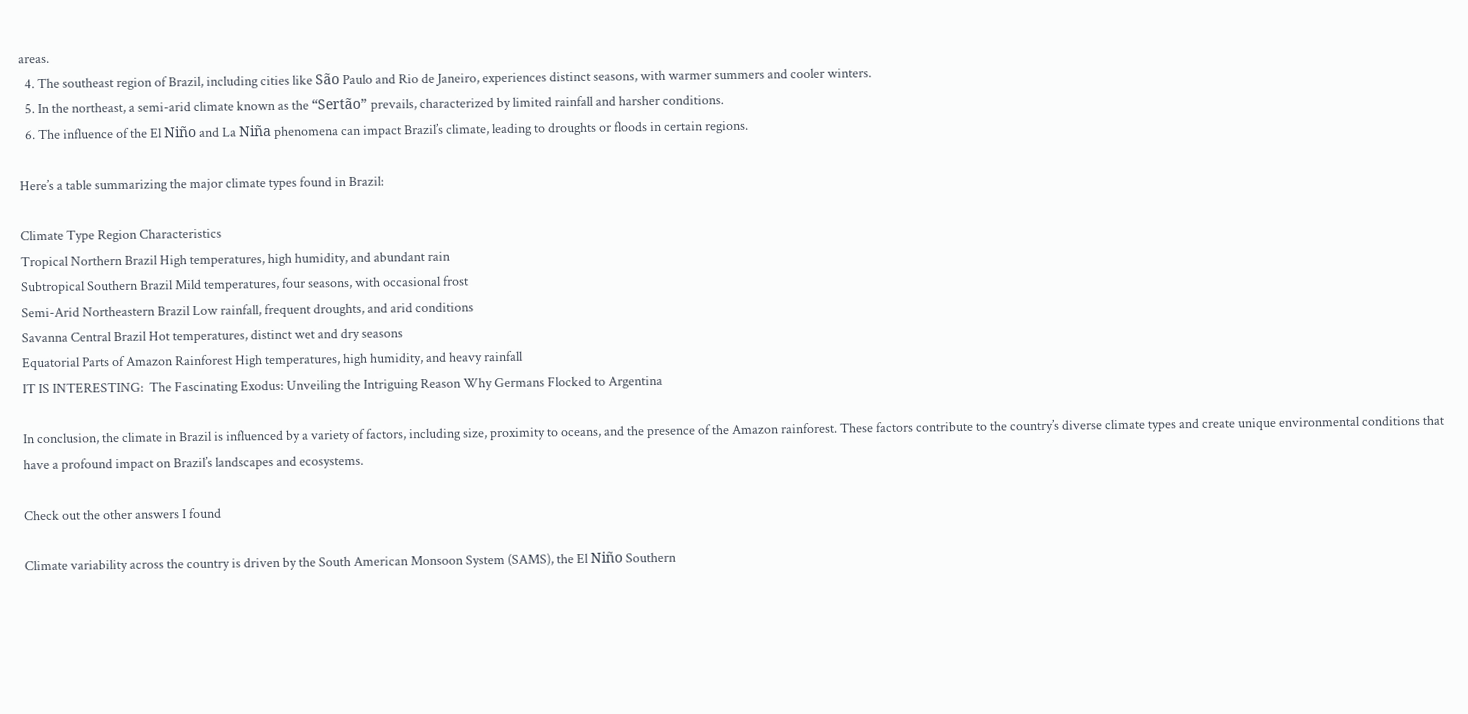areas.
  4. The southeast region of Brazil, including cities like São Paulo and Rio de Janeiro, experiences distinct seasons, with warmer summers and cooler winters.
  5. In the northeast, a semi-arid climate known as the “Sertão” prevails, characterized by limited rainfall and harsher conditions.
  6. The influence of the El Niño and La Niña phenomena can impact Brazil’s climate, leading to droughts or floods in certain regions.

Here’s a table summarizing the major climate types found in Brazil:

Climate Type Region Characteristics
Tropical Northern Brazil High temperatures, high humidity, and abundant rain
Subtropical Southern Brazil Mild temperatures, four seasons, with occasional frost
Semi-Arid Northeastern Brazil Low rainfall, frequent droughts, and arid conditions
Savanna Central Brazil Hot temperatures, distinct wet and dry seasons
Equatorial Parts of Amazon Rainforest High temperatures, high humidity, and heavy rainfall
IT IS INTERESTING:  The Fascinating Exodus: Unveiling the Intriguing Reason Why Germans Flocked to Argentina

In conclusion, the climate in Brazil is influenced by a variety of factors, including size, proximity to oceans, and the presence of the Amazon rainforest. These factors contribute to the country’s diverse climate types and create unique environmental conditions that have a profound impact on Brazil’s landscapes and ecosystems.

Check out the other answers I found

Climate variability across the country is driven by the South American Monsoon System (SAMS), the El Niño Southern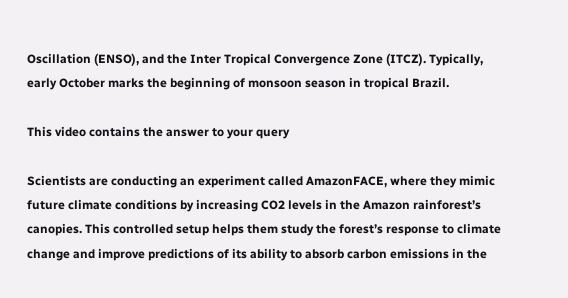Oscillation (ENSO), and the Inter Tropical Convergence Zone (ITCZ). Typically, early October marks the beginning of monsoon season in tropical Brazil.

This video contains the answer to your query

Scientists are conducting an experiment called AmazonFACE, where they mimic future climate conditions by increasing CO2 levels in the Amazon rainforest’s canopies. This controlled setup helps them study the forest’s response to climate change and improve predictions of its ability to absorb carbon emissions in the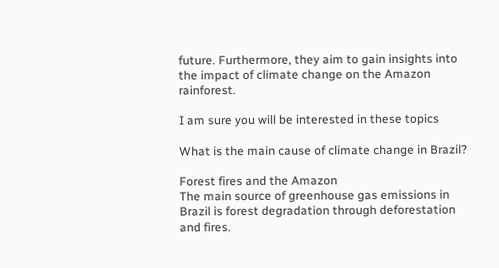future. Furthermore, they aim to gain insights into the impact of climate change on the Amazon rainforest.

I am sure you will be interested in these topics

What is the main cause of climate change in Brazil?

Forest fires and the Amazon
The main source of greenhouse gas emissions in Brazil is forest degradation through deforestation and fires.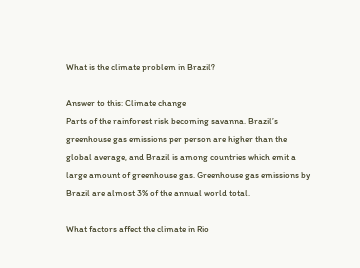What is the climate problem in Brazil?

Answer to this: Climate change
Parts of the rainforest risk becoming savanna. Brazil’s greenhouse gas emissions per person are higher than the global average, and Brazil is among countries which emit a large amount of greenhouse gas. Greenhouse gas emissions by Brazil are almost 3% of the annual world total.

What factors affect the climate in Rio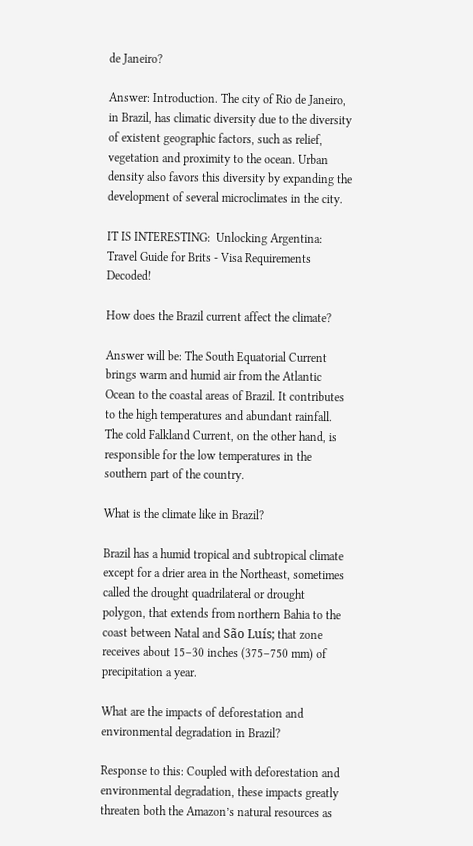de Janeiro?

Answer: Introduction. The city of Rio de Janeiro, in Brazil, has climatic diversity due to the diversity of existent geographic factors, such as relief, vegetation and proximity to the ocean. Urban density also favors this diversity by expanding the development of several microclimates in the city.

IT IS INTERESTING:  Unlocking Argentina: Travel Guide for Brits - Visa Requirements Decoded!

How does the Brazil current affect the climate?

Answer will be: The South Equatorial Current brings warm and humid air from the Atlantic Ocean to the coastal areas of Brazil. It contributes to the high temperatures and abundant rainfall. The cold Falkland Current, on the other hand, is responsible for the low temperatures in the southern part of the country.

What is the climate like in Brazil?

Brazil has a humid tropical and subtropical climate except for a drier area in the Northeast, sometimes called the drought quadrilateral or drought polygon, that extends from northern Bahia to the coast between Natal and São Luís; that zone receives about 15–30 inches (375–750 mm) of precipitation a year.

What are the impacts of deforestation and environmental degradation in Brazil?

Response to this: Coupled with deforestation and environmental degradation, these impacts greatly threaten both the Amazon’s natural resources as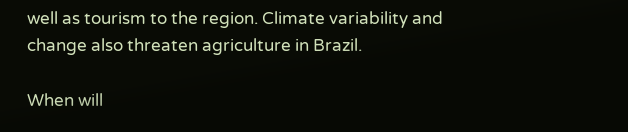well as tourism to the region. Climate variability and change also threaten agriculture in Brazil.

When will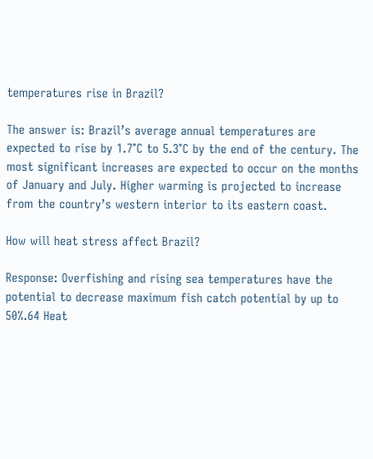temperatures rise in Brazil?

The answer is: Brazil’s average annual temperatures are expected to rise by 1.7°C to 5.3°C by the end of the century. The most significant increases are expected to occur on the months of January and July. Higher warming is projected to increase from the country’s western interior to its eastern coast.

How will heat stress affect Brazil?

Response: Overfishing and rising sea temperatures have the potential to decrease maximum fish catch potential by up to 50%.64 Heat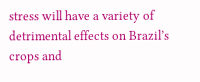stress will have a variety of detrimental effects on Brazil’s crops and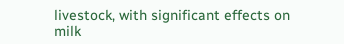livestock, with significant effects on milk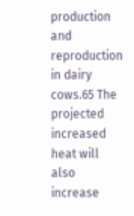production and reproduction in dairy cows.65 The projected increased heat will also increase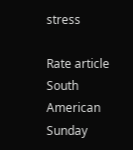stress

Rate article
South American Sunday